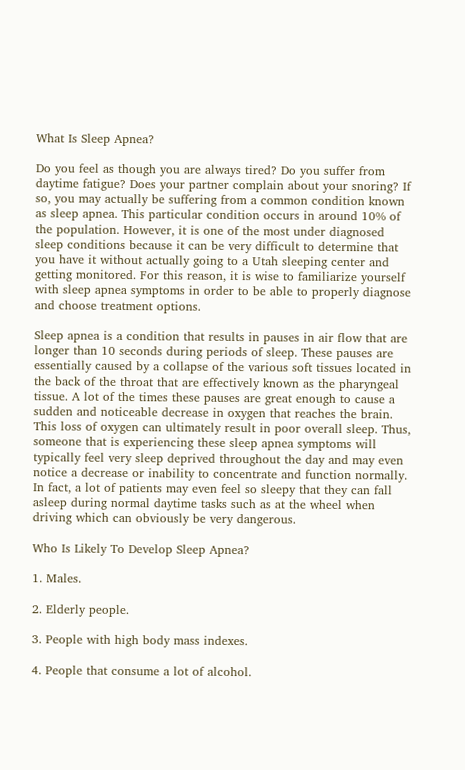What Is Sleep Apnea?

Do you feel as though you are always tired? Do you suffer from daytime fatigue? Does your partner complain about your snoring? If so, you may actually be suffering from a common condition known as sleep apnea. This particular condition occurs in around 10% of the population. However, it is one of the most under diagnosed sleep conditions because it can be very difficult to determine that you have it without actually going to a Utah sleeping center and getting monitored. For this reason, it is wise to familiarize yourself with sleep apnea symptoms in order to be able to properly diagnose and choose treatment options.

Sleep apnea is a condition that results in pauses in air flow that are longer than 10 seconds during periods of sleep. These pauses are essentially caused by a collapse of the various soft tissues located in the back of the throat that are effectively known as the pharyngeal tissue. A lot of the times these pauses are great enough to cause a sudden and noticeable decrease in oxygen that reaches the brain. This loss of oxygen can ultimately result in poor overall sleep. Thus, someone that is experiencing these sleep apnea symptoms will typically feel very sleep deprived throughout the day and may even notice a decrease or inability to concentrate and function normally. In fact, a lot of patients may even feel so sleepy that they can fall asleep during normal daytime tasks such as at the wheel when driving which can obviously be very dangerous.

Who Is Likely To Develop Sleep Apnea?

1. Males.

2. Elderly people.

3. People with high body mass indexes.

4. People that consume a lot of alcohol.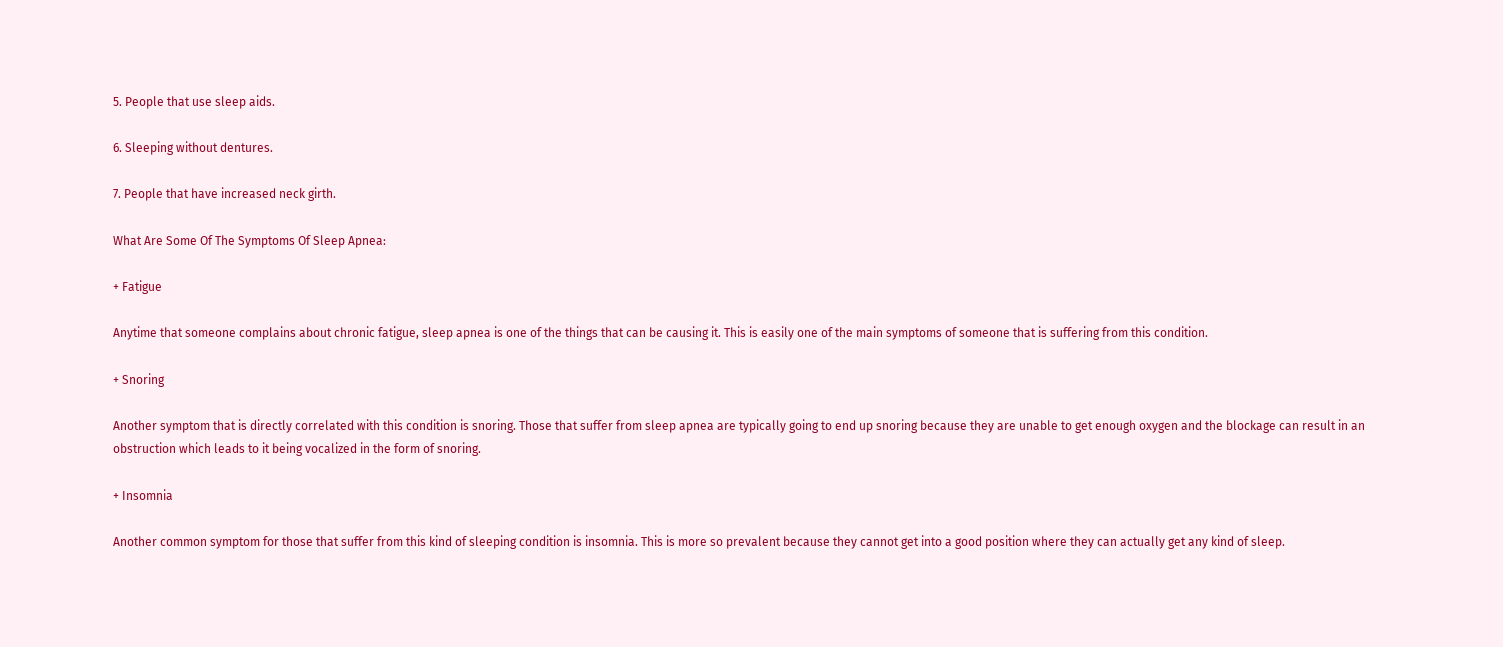5. People that use sleep aids.

6. Sleeping without dentures.

7. People that have increased neck girth.

What Are Some Of The Symptoms Of Sleep Apnea:

+ Fatigue

Anytime that someone complains about chronic fatigue, sleep apnea is one of the things that can be causing it. This is easily one of the main symptoms of someone that is suffering from this condition.

+ Snoring

Another symptom that is directly correlated with this condition is snoring. Those that suffer from sleep apnea are typically going to end up snoring because they are unable to get enough oxygen and the blockage can result in an obstruction which leads to it being vocalized in the form of snoring.

+ Insomnia

Another common symptom for those that suffer from this kind of sleeping condition is insomnia. This is more so prevalent because they cannot get into a good position where they can actually get any kind of sleep.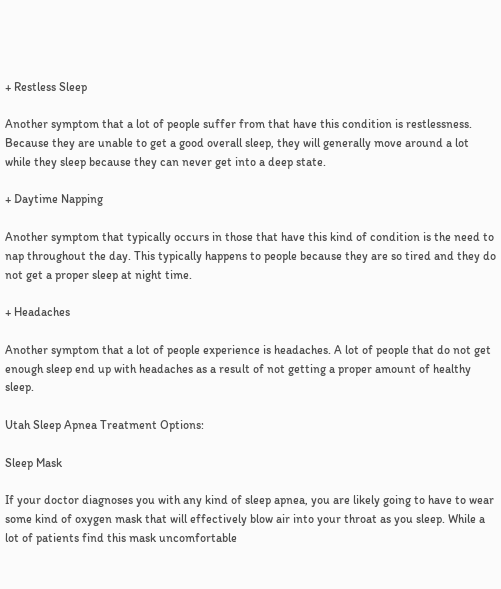+ Restless Sleep

Another symptom that a lot of people suffer from that have this condition is restlessness. Because they are unable to get a good overall sleep, they will generally move around a lot while they sleep because they can never get into a deep state.

+ Daytime Napping

Another symptom that typically occurs in those that have this kind of condition is the need to nap throughout the day. This typically happens to people because they are so tired and they do not get a proper sleep at night time.

+ Headaches

Another symptom that a lot of people experience is headaches. A lot of people that do not get enough sleep end up with headaches as a result of not getting a proper amount of healthy sleep.

Utah Sleep Apnea Treatment Options:

Sleep Mask

If your doctor diagnoses you with any kind of sleep apnea, you are likely going to have to wear some kind of oxygen mask that will effectively blow air into your throat as you sleep. While a lot of patients find this mask uncomfortable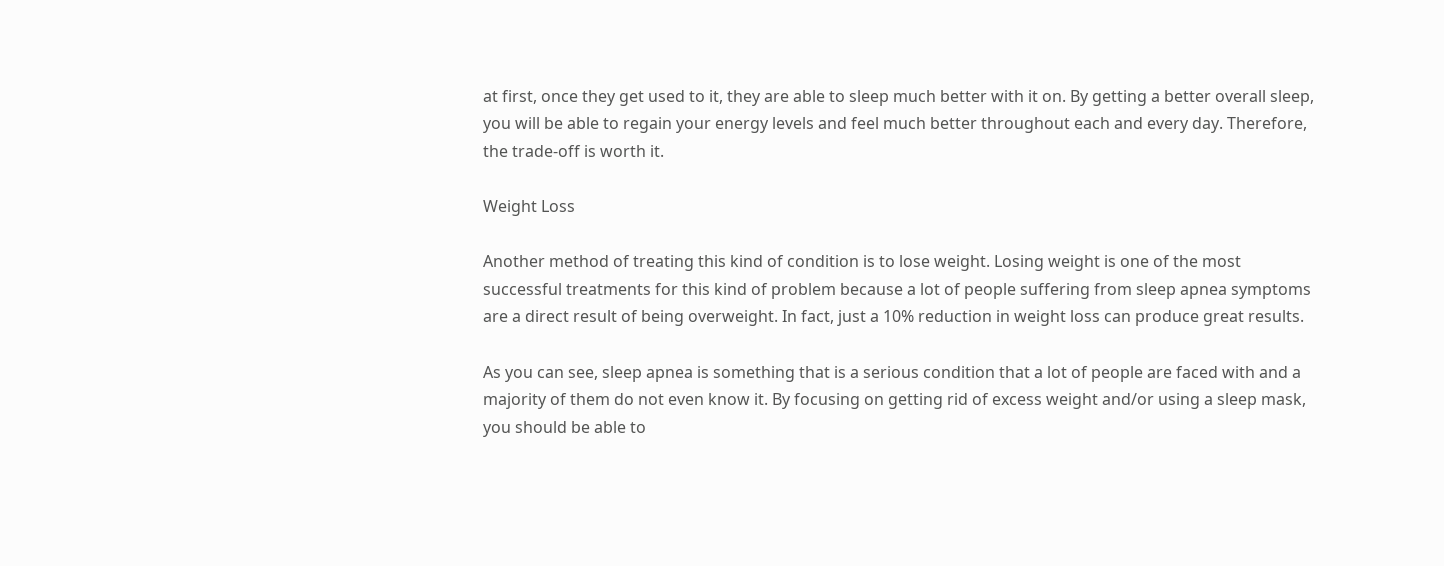at first, once they get used to it, they are able to sleep much better with it on. By getting a better overall sleep, you will be able to regain your energy levels and feel much better throughout each and every day. Therefore, the trade-off is worth it.

Weight Loss

Another method of treating this kind of condition is to lose weight. Losing weight is one of the most successful treatments for this kind of problem because a lot of people suffering from sleep apnea symptoms are a direct result of being overweight. In fact, just a 10% reduction in weight loss can produce great results.

As you can see, sleep apnea is something that is a serious condition that a lot of people are faced with and a majority of them do not even know it. By focusing on getting rid of excess weight and/or using a sleep mask, you should be able to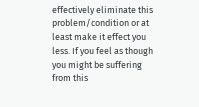effectively eliminate this problem/condition or at least make it effect you less. If you feel as though you might be suffering from this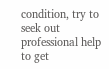condition, try to seek out professional help to get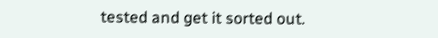tested and get it sorted out.